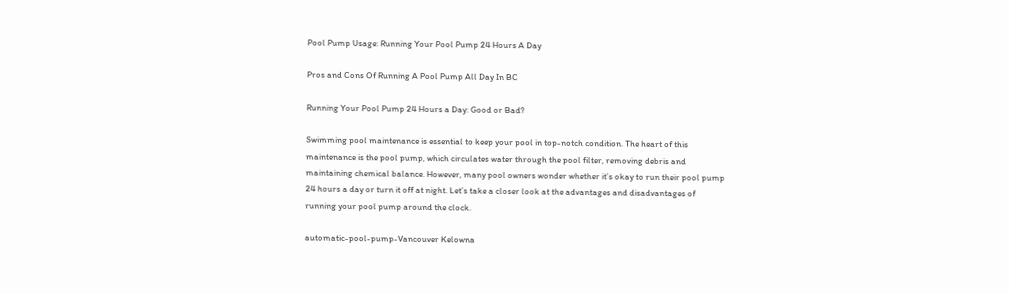Pool Pump Usage: Running Your Pool Pump 24 Hours A Day

Pros and Cons Of Running A Pool Pump All Day In BC

Running Your Pool Pump 24 Hours a Day: Good or Bad?

Swimming pool maintenance is essential to keep your pool in top-notch condition. The heart of this maintenance is the pool pump, which circulates water through the pool filter, removing debris and maintaining chemical balance. However, many pool owners wonder whether it’s okay to run their pool pump 24 hours a day or turn it off at night. Let’s take a closer look at the advantages and disadvantages of running your pool pump around the clock.

automatic-pool-pump-Vancouver Kelowna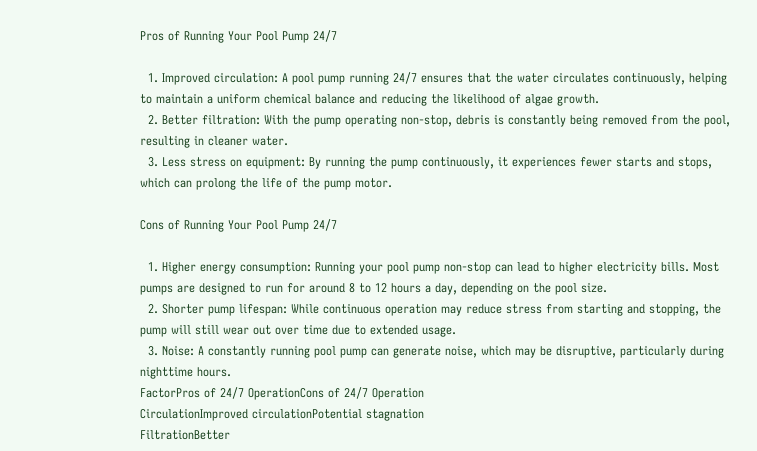Pros of Running Your Pool Pump 24/7

  1. Improved circulation: A pool pump running 24/7 ensures that the water circulates continuously, helping to maintain a uniform chemical balance and reducing the likelihood of algae growth.
  2. Better filtration: With the pump operating non-stop, debris is constantly being removed from the pool, resulting in cleaner water.
  3. Less stress on equipment: By running the pump continuously, it experiences fewer starts and stops, which can prolong the life of the pump motor.

Cons of Running Your Pool Pump 24/7

  1. Higher energy consumption: Running your pool pump non-stop can lead to higher electricity bills. Most pumps are designed to run for around 8 to 12 hours a day, depending on the pool size.
  2. Shorter pump lifespan: While continuous operation may reduce stress from starting and stopping, the pump will still wear out over time due to extended usage.
  3. Noise: A constantly running pool pump can generate noise, which may be disruptive, particularly during nighttime hours.
FactorPros of 24/7 OperationCons of 24/7 Operation
CirculationImproved circulationPotential stagnation
FiltrationBetter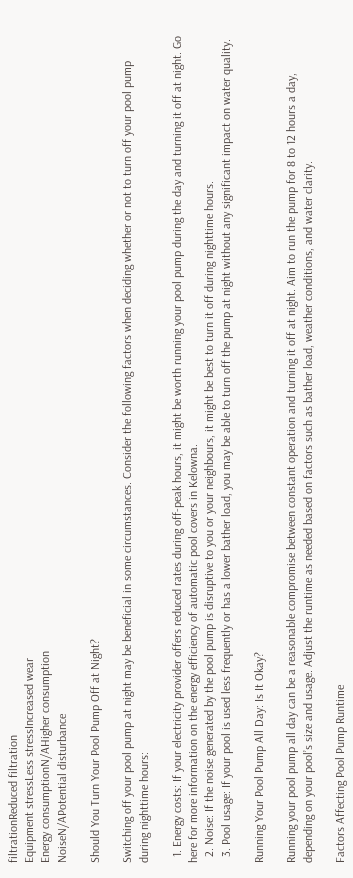filtrationReduced filtration
Equipment stressLess stressIncreased wear
Energy consumptionN/AHigher consumption
NoiseN/APotential disturbance

Should You Turn Your Pool Pump Off at Night?

Switching off your pool pump at night may be beneficial in some circumstances. Consider the following factors when deciding whether or not to turn off your pool pump during nighttime hours:

  1. Energy costs: If your electricity provider offers reduced rates during off-peak hours, it might be worth running your pool pump during the day and turning it off at night. Go here for more information on the energy efficiency of automatic pool covers in Kelowna.
  2. Noise: If the noise generated by the pool pump is disruptive to you or your neighbours, it might be best to turn it off during nighttime hours.
  3. Pool usage: If your pool is used less frequently or has a lower bather load, you may be able to turn off the pump at night without any significant impact on water quality.

Running Your Pool Pump All Day: Is It Okay?

Running your pool pump all day can be a reasonable compromise between constant operation and turning it off at night. Aim to run the pump for 8 to 12 hours a day, depending on your pool’s size and usage. Adjust the runtime as needed based on factors such as bather load, weather conditions, and water clarity.

Factors Affecting Pool Pump Runtime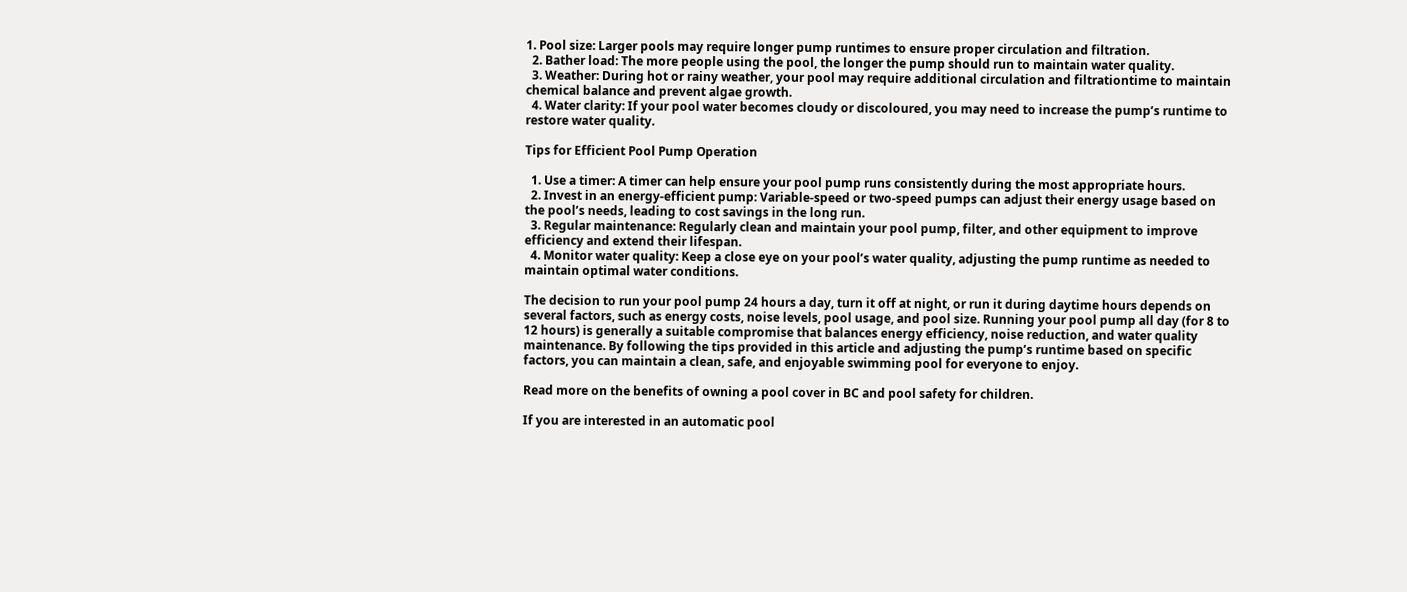1. Pool size: Larger pools may require longer pump runtimes to ensure proper circulation and filtration.
  2. Bather load: The more people using the pool, the longer the pump should run to maintain water quality.
  3. Weather: During hot or rainy weather, your pool may require additional circulation and filtrationtime to maintain chemical balance and prevent algae growth.
  4. Water clarity: If your pool water becomes cloudy or discoloured, you may need to increase the pump’s runtime to restore water quality.

Tips for Efficient Pool Pump Operation

  1. Use a timer: A timer can help ensure your pool pump runs consistently during the most appropriate hours.
  2. Invest in an energy-efficient pump: Variable-speed or two-speed pumps can adjust their energy usage based on the pool’s needs, leading to cost savings in the long run.
  3. Regular maintenance: Regularly clean and maintain your pool pump, filter, and other equipment to improve efficiency and extend their lifespan.
  4. Monitor water quality: Keep a close eye on your pool’s water quality, adjusting the pump runtime as needed to maintain optimal water conditions.

The decision to run your pool pump 24 hours a day, turn it off at night, or run it during daytime hours depends on several factors, such as energy costs, noise levels, pool usage, and pool size. Running your pool pump all day (for 8 to 12 hours) is generally a suitable compromise that balances energy efficiency, noise reduction, and water quality maintenance. By following the tips provided in this article and adjusting the pump’s runtime based on specific factors, you can maintain a clean, safe, and enjoyable swimming pool for everyone to enjoy.

Read more on the benefits of owning a pool cover in BC and pool safety for children.

If you are interested in an automatic pool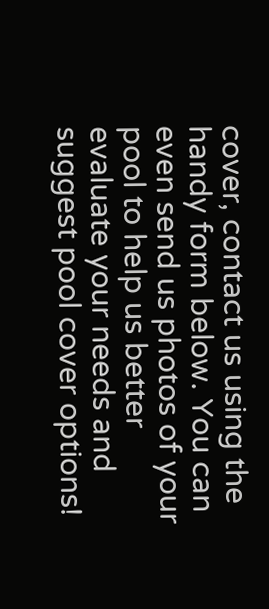cover, contact us using the handy form below. You can even send us photos of your pool to help us better evaluate your needs and suggest pool cover options!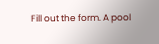Fill out the form. A pool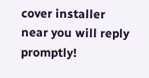cover installer near you will reply promptly!